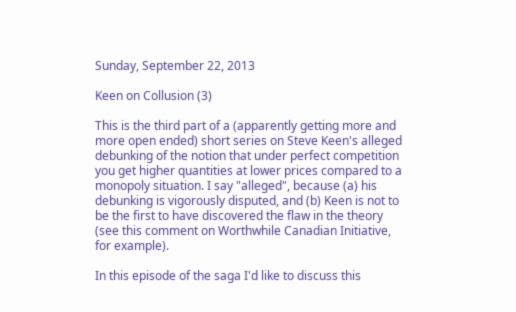Sunday, September 22, 2013

Keen on Collusion (3)

This is the third part of a (apparently getting more and more open ended) short series on Steve Keen's alleged debunking of the notion that under perfect competition you get higher quantities at lower prices compared to a monopoly situation. I say "alleged", because (a) his debunking is vigorously disputed, and (b) Keen is not to be the first to have discovered the flaw in the theory (see this comment on Worthwhile Canadian Initiative, for example).

In this episode of the saga I'd like to discuss this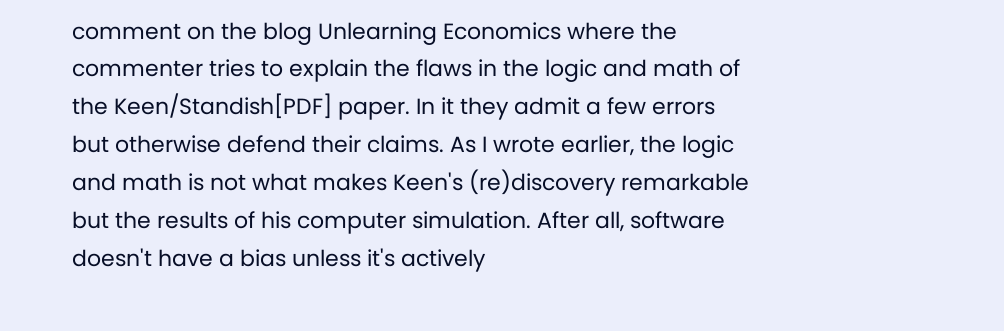comment on the blog Unlearning Economics where the commenter tries to explain the flaws in the logic and math of the Keen/Standish[PDF] paper. In it they admit a few errors but otherwise defend their claims. As I wrote earlier, the logic and math is not what makes Keen's (re)discovery remarkable but the results of his computer simulation. After all, software doesn't have a bias unless it's actively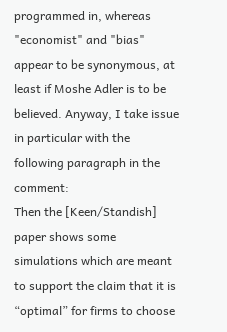programmed in, whereas "economist" and "bias" appear to be synonymous, at least if Moshe Adler is to be believed. Anyway, I take issue in particular with the following paragraph in the comment:
Then the [Keen/Standish] paper shows some simulations which are meant to support the claim that it is “optimal” for firms to choose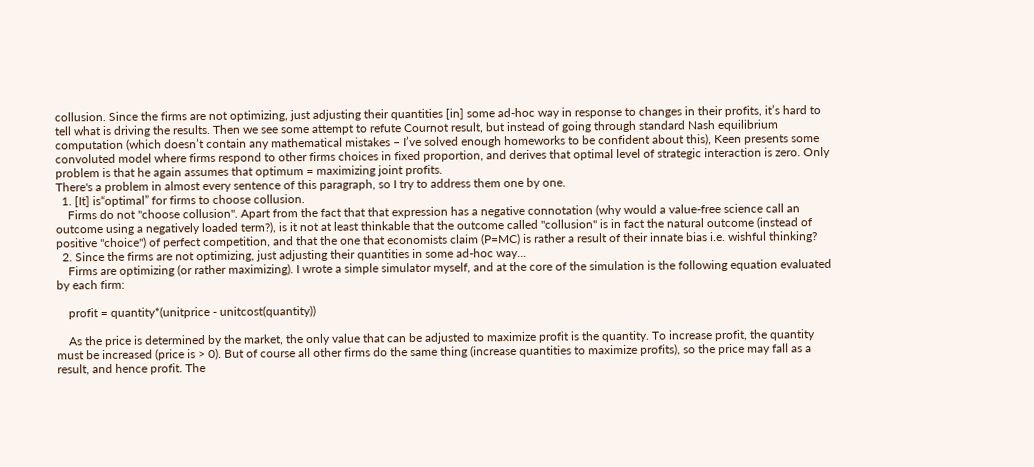collusion. Since the firms are not optimizing, just adjusting their quantities [in] some ad-hoc way in response to changes in their profits, it’s hard to tell what is driving the results. Then we see some attempt to refute Cournot result, but instead of going through standard Nash equilibrium computation (which doesn’t contain any mathematical mistakes – I’ve solved enough homeworks to be confident about this), Keen presents some convoluted model where firms respond to other firms choices in fixed proportion, and derives that optimal level of strategic interaction is zero. Only problem is that he again assumes that optimum = maximizing joint profits.
There's a problem in almost every sentence of this paragraph, so I try to address them one by one.
  1. [It] is“optimal” for firms to choose collusion.
    Firms do not "choose collusion". Apart from the fact that that expression has a negative connotation (why would a value-free science call an outcome using a negatively loaded term?), is it not at least thinkable that the outcome called "collusion" is in fact the natural outcome (instead of positive "choice") of perfect competition, and that the one that economists claim (P=MC) is rather a result of their innate bias i.e. wishful thinking?
  2. Since the firms are not optimizing, just adjusting their quantities in some ad-hoc way...
    Firms are optimizing (or rather maximizing). I wrote a simple simulator myself, and at the core of the simulation is the following equation evaluated by each firm:

    profit = quantity*(unitprice - unitcost(quantity))

    As the price is determined by the market, the only value that can be adjusted to maximize profit is the quantity. To increase profit, the quantity must be increased (price is > 0). But of course all other firms do the same thing (increase quantities to maximize profits), so the price may fall as a result, and hence profit. The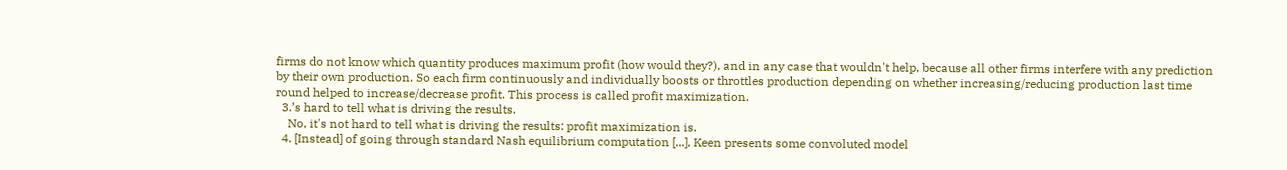firms do not know which quantity produces maximum profit (how would they?), and in any case that wouldn't help, because all other firms interfere with any prediction by their own production. So each firm continuously and individually boosts or throttles production depending on whether increasing/reducing production last time round helped to increase/decrease profit. This process is called profit maximization.
  3.’s hard to tell what is driving the results.
    No, it's not hard to tell what is driving the results: profit maximization is.
  4. [Instead] of going through standard Nash equilibrium computation [...], Keen presents some convoluted model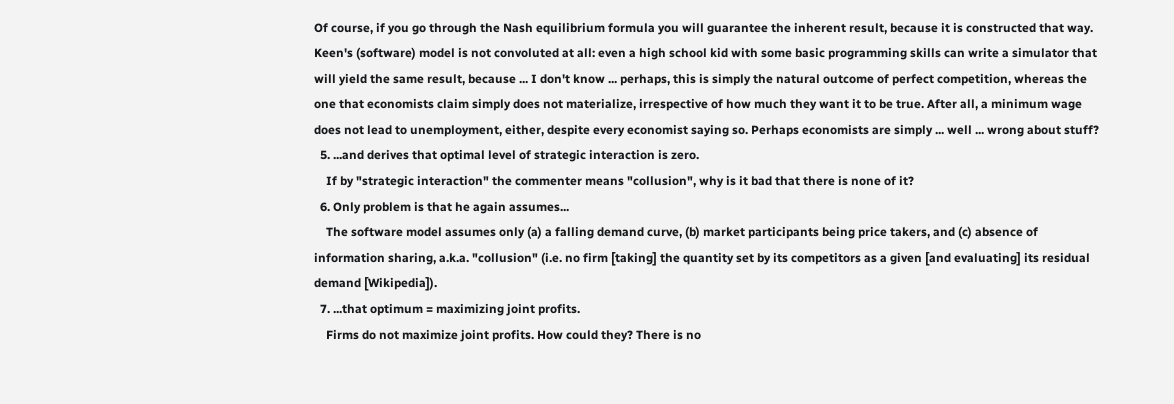Of course, if you go through the Nash equilibrium formula you will guarantee the inherent result, because it is constructed that way. Keen's (software) model is not convoluted at all: even a high school kid with some basic programming skills can write a simulator that will yield the same result, because ... I don't know ... perhaps, this is simply the natural outcome of perfect competition, whereas the one that economists claim simply does not materialize, irrespective of how much they want it to be true. After all, a minimum wage does not lead to unemployment, either, despite every economist saying so. Perhaps economists are simply ... well ... wrong about stuff?
  5. ...and derives that optimal level of strategic interaction is zero.
    If by "strategic interaction" the commenter means "collusion", why is it bad that there is none of it?
  6. Only problem is that he again assumes...
    The software model assumes only (a) a falling demand curve, (b) market participants being price takers, and (c) absence of information sharing, a.k.a. "collusion" (i.e. no firm [taking] the quantity set by its competitors as a given [and evaluating] its residual demand [Wikipedia]).
  7. ...that optimum = maximizing joint profits.
    Firms do not maximize joint profits. How could they? There is no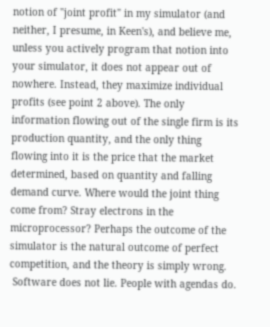notion of "joint profit" in my simulator (and neither, I presume, in Keen's), and believe me, unless you actively program that notion into your simulator, it does not appear out of nowhere. Instead, they maximize individual profits (see point 2 above). The only information flowing out of the single firm is its production quantity, and the only thing flowing into it is the price that the market determined, based on quantity and falling demand curve. Where would the joint thing come from? Stray electrons in the microprocessor? Perhaps the outcome of the simulator is the natural outcome of perfect competition, and the theory is simply wrong.
 Software does not lie. People with agendas do.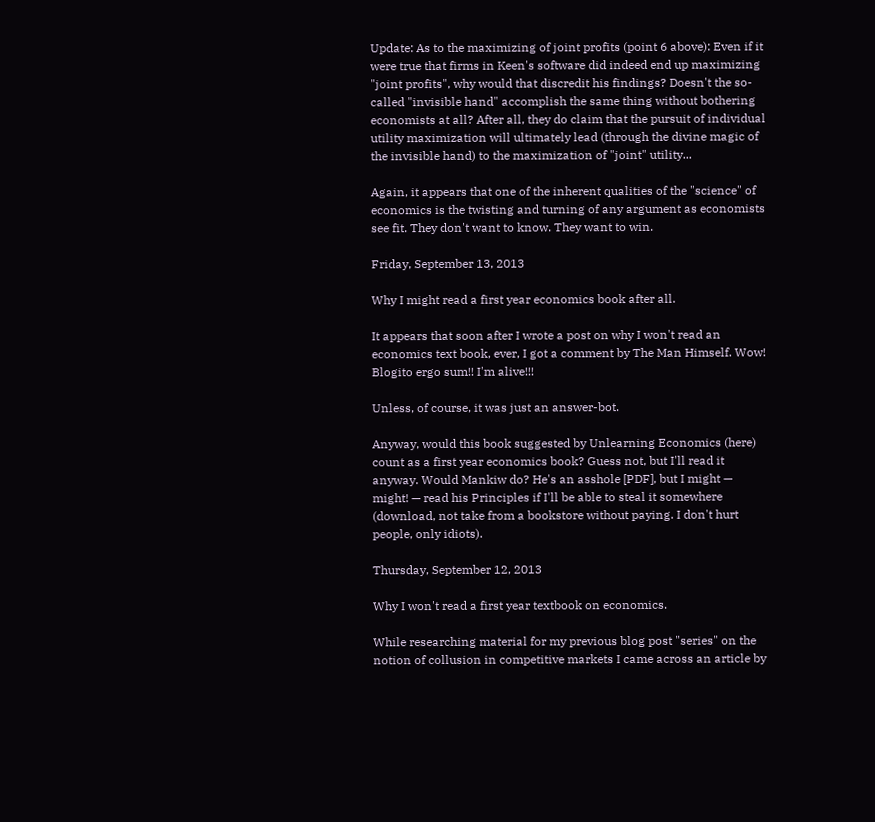Update: As to the maximizing of joint profits (point 6 above): Even if it were true that firms in Keen's software did indeed end up maximizing "joint profits", why would that discredit his findings? Doesn't the so-called "invisible hand" accomplish the same thing without bothering economists at all? After all, they do claim that the pursuit of individual utility maximization will ultimately lead (through the divine magic of the invisible hand) to the maximization of "joint" utility...

Again, it appears that one of the inherent qualities of the "science" of economics is the twisting and turning of any argument as economists see fit. They don't want to know. They want to win.

Friday, September 13, 2013

Why I might read a first year economics book after all.

It appears that soon after I wrote a post on why I won't read an economics text book, ever, I got a comment by The Man Himself. Wow! Blogito ergo sum!! I'm alive!!!

Unless, of course, it was just an answer-bot.

Anyway, would this book suggested by Unlearning Economics (here) count as a first year economics book? Guess not, but I'll read it anyway. Would Mankiw do? He's an asshole [PDF], but I might — might! — read his Principles if I'll be able to steal it somewhere (download, not take from a bookstore without paying. I don't hurt people, only idiots).

Thursday, September 12, 2013

Why I won't read a first year textbook on economics.

While researching material for my previous blog post "series" on the notion of collusion in competitive markets I came across an article by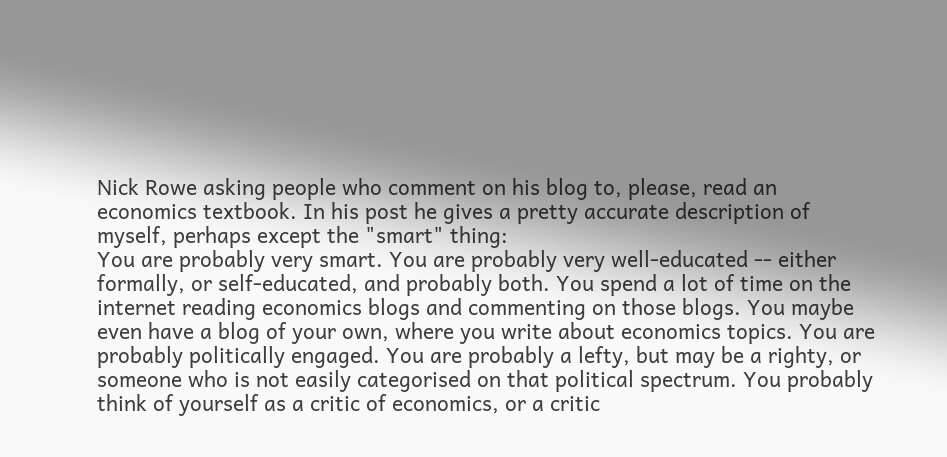Nick Rowe asking people who comment on his blog to, please, read an economics textbook. In his post he gives a pretty accurate description of myself, perhaps except the "smart" thing:
You are probably very smart. You are probably very well-educated -- either formally, or self-educated, and probably both. You spend a lot of time on the internet reading economics blogs and commenting on those blogs. You maybe even have a blog of your own, where you write about economics topics. You are probably politically engaged. You are probably a lefty, but may be a righty, or someone who is not easily categorised on that political spectrum. You probably think of yourself as a critic of economics, or a critic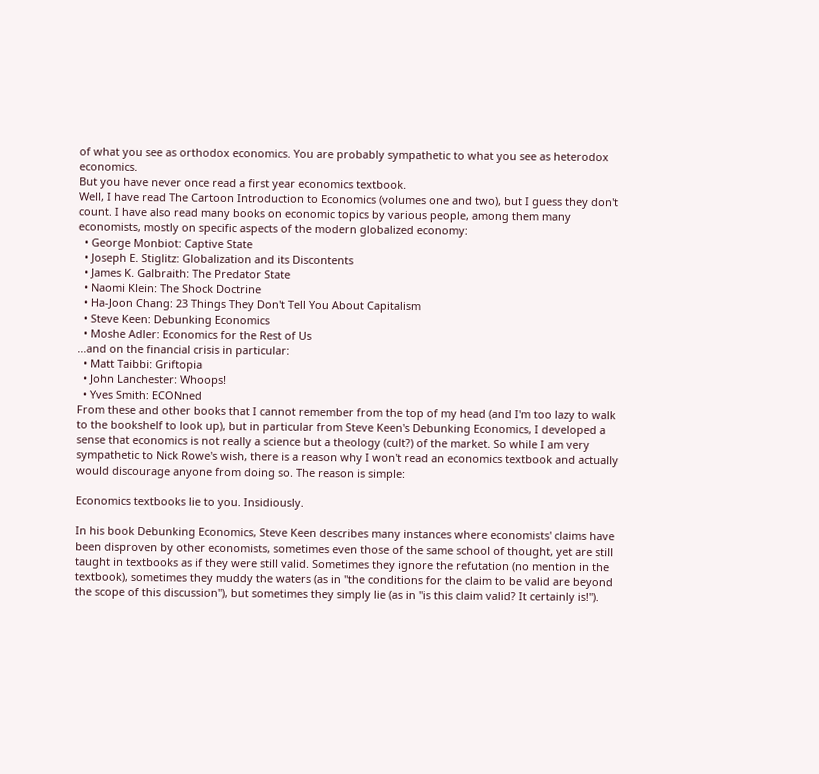of what you see as orthodox economics. You are probably sympathetic to what you see as heterodox economics.
But you have never once read a first year economics textbook.
Well, I have read The Cartoon Introduction to Economics (volumes one and two), but I guess they don't count. I have also read many books on economic topics by various people, among them many economists, mostly on specific aspects of the modern globalized economy:
  • George Monbiot: Captive State
  • Joseph E. Stiglitz: Globalization and its Discontents
  • James K. Galbraith: The Predator State
  • Naomi Klein: The Shock Doctrine
  • Ha-Joon Chang: 23 Things They Don't Tell You About Capitalism
  • Steve Keen: Debunking Economics
  • Moshe Adler: Economics for the Rest of Us
...and on the financial crisis in particular:
  • Matt Taibbi: Griftopia
  • John Lanchester: Whoops!
  • Yves Smith: ECONned
From these and other books that I cannot remember from the top of my head (and I'm too lazy to walk to the bookshelf to look up), but in particular from Steve Keen's Debunking Economics, I developed a sense that economics is not really a science but a theology (cult?) of the market. So while I am very sympathetic to Nick Rowe's wish, there is a reason why I won't read an economics textbook and actually would discourage anyone from doing so. The reason is simple:

Economics textbooks lie to you. Insidiously.

In his book Debunking Economics, Steve Keen describes many instances where economists' claims have been disproven by other economists, sometimes even those of the same school of thought, yet are still taught in textbooks as if they were still valid. Sometimes they ignore the refutation (no mention in the textbook), sometimes they muddy the waters (as in "the conditions for the claim to be valid are beyond the scope of this discussion"), but sometimes they simply lie (as in "is this claim valid? It certainly is!").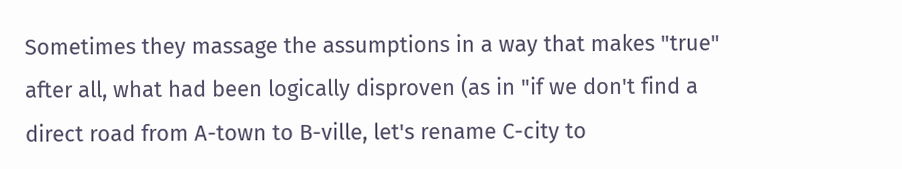Sometimes they massage the assumptions in a way that makes "true" after all, what had been logically disproven (as in "if we don't find a direct road from A-town to B-ville, let's rename C-city to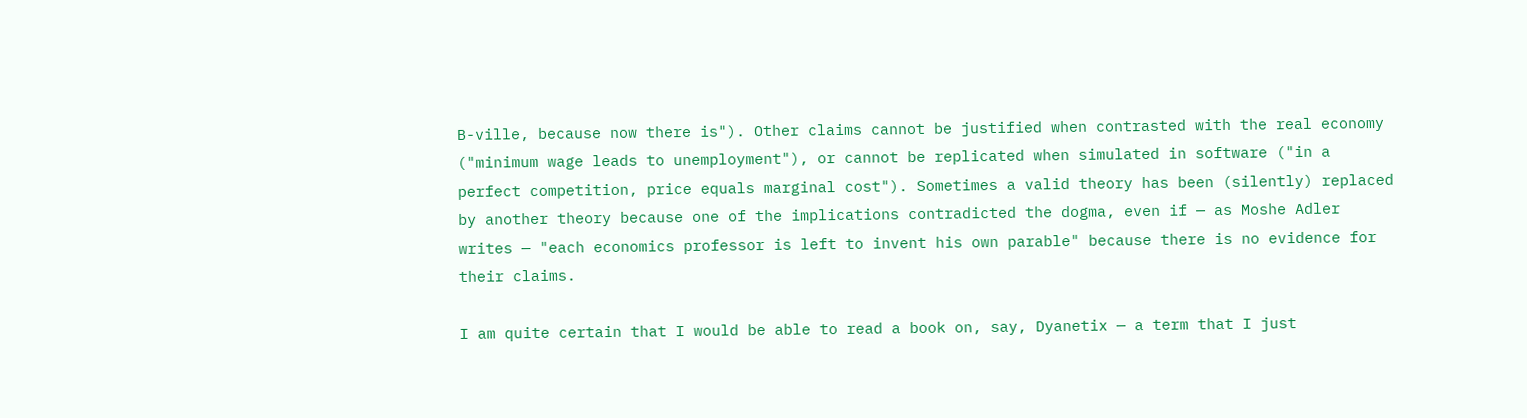B-ville, because now there is"). Other claims cannot be justified when contrasted with the real economy ("minimum wage leads to unemployment"), or cannot be replicated when simulated in software ("in a perfect competition, price equals marginal cost"). Sometimes a valid theory has been (silently) replaced by another theory because one of the implications contradicted the dogma, even if — as Moshe Adler writes — "each economics professor is left to invent his own parable" because there is no evidence for their claims.

I am quite certain that I would be able to read a book on, say, Dyanetix — a term that I just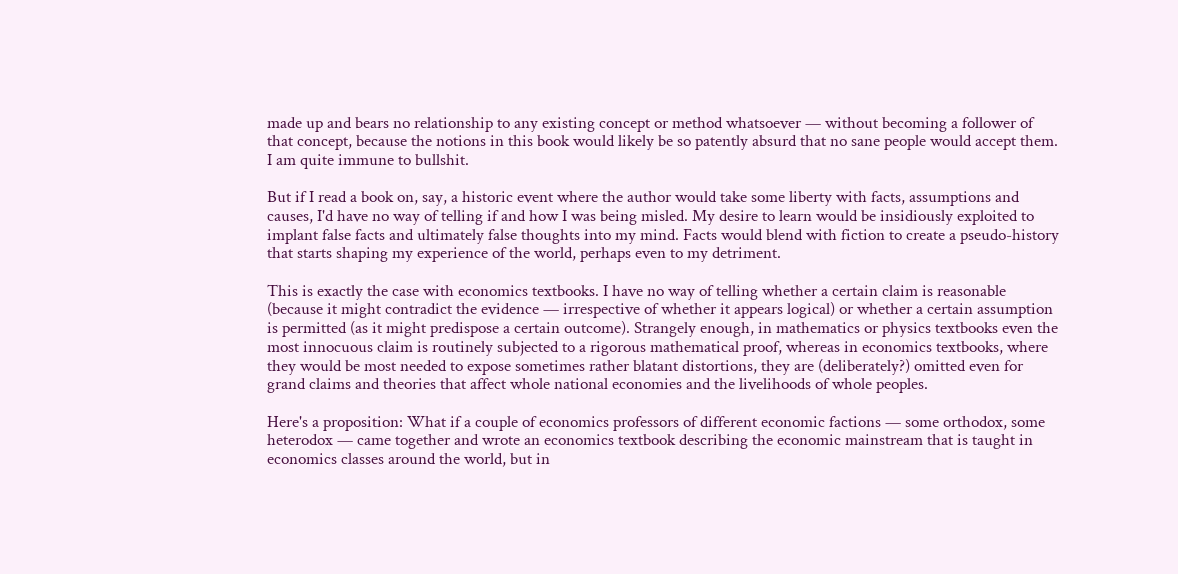made up and bears no relationship to any existing concept or method whatsoever — without becoming a follower of that concept, because the notions in this book would likely be so patently absurd that no sane people would accept them. I am quite immune to bullshit.

But if I read a book on, say, a historic event where the author would take some liberty with facts, assumptions and causes, I'd have no way of telling if and how I was being misled. My desire to learn would be insidiously exploited to implant false facts and ultimately false thoughts into my mind. Facts would blend with fiction to create a pseudo-history that starts shaping my experience of the world, perhaps even to my detriment.

This is exactly the case with economics textbooks. I have no way of telling whether a certain claim is reasonable (because it might contradict the evidence — irrespective of whether it appears logical) or whether a certain assumption is permitted (as it might predispose a certain outcome). Strangely enough, in mathematics or physics textbooks even the most innocuous claim is routinely subjected to a rigorous mathematical proof, whereas in economics textbooks, where they would be most needed to expose sometimes rather blatant distortions, they are (deliberately?) omitted even for grand claims and theories that affect whole national economies and the livelihoods of whole peoples.

Here's a proposition: What if a couple of economics professors of different economic factions — some orthodox, some heterodox — came together and wrote an economics textbook describing the economic mainstream that is taught in economics classes around the world, but in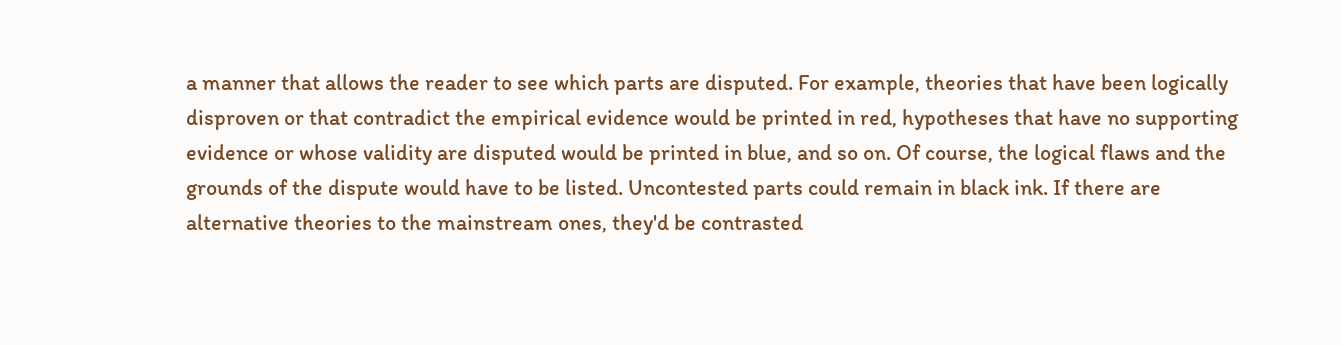a manner that allows the reader to see which parts are disputed. For example, theories that have been logically disproven or that contradict the empirical evidence would be printed in red, hypotheses that have no supporting evidence or whose validity are disputed would be printed in blue, and so on. Of course, the logical flaws and the grounds of the dispute would have to be listed. Uncontested parts could remain in black ink. If there are alternative theories to the mainstream ones, they'd be contrasted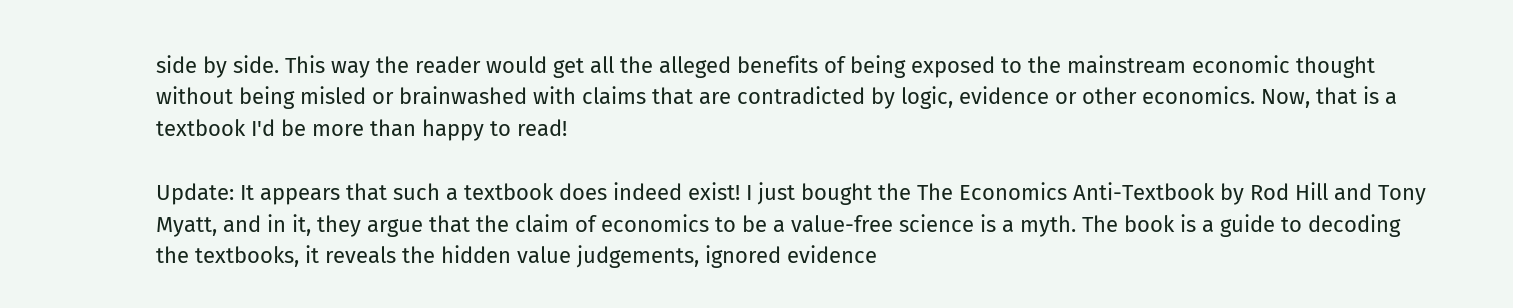side by side. This way the reader would get all the alleged benefits of being exposed to the mainstream economic thought without being misled or brainwashed with claims that are contradicted by logic, evidence or other economics. Now, that is a textbook I'd be more than happy to read!

Update: It appears that such a textbook does indeed exist! I just bought the The Economics Anti-Textbook by Rod Hill and Tony Myatt, and in it, they argue that the claim of economics to be a value-free science is a myth. The book is a guide to decoding the textbooks, it reveals the hidden value judgements, ignored evidence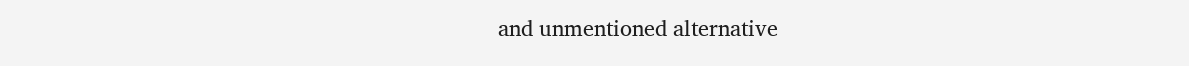and unmentioned alternative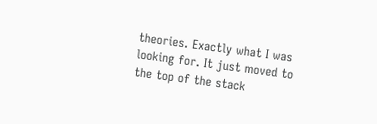theories. Exactly what I was looking for. It just moved to the top of the stack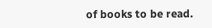of books to be read.